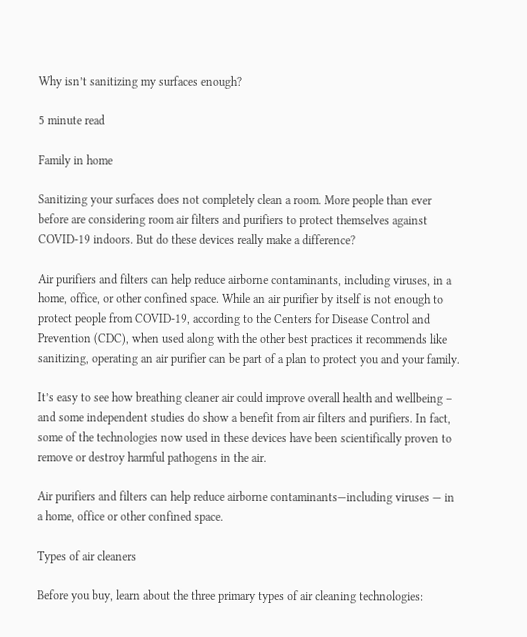Why isn’t sanitizing my surfaces enough?

5 minute read

Family in home

Sanitizing your surfaces does not completely clean a room. More people than ever before are considering room air filters and purifiers to protect themselves against COVID-19 indoors. But do these devices really make a difference?

Air purifiers and filters can help reduce airborne contaminants, including viruses, in a home, office, or other confined space. While an air purifier by itself is not enough to protect people from COVID-19, according to the Centers for Disease Control and Prevention (CDC), when used along with the other best practices it recommends like sanitizing, operating an air purifier can be part of a plan to protect you and your family.

It’s easy to see how breathing cleaner air could improve overall health and wellbeing – and some independent studies do show a benefit from air filters and purifiers. In fact, some of the technologies now used in these devices have been scientifically proven to remove or destroy harmful pathogens in the air.

Air purifiers and filters can help reduce airborne contaminants—including viruses — in a home, office or other confined space.

Types of air cleaners

Before you buy, learn about the three primary types of air cleaning technologies: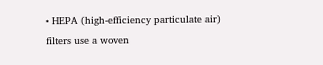• HEPA (high-efficiency particulate air) filters use a woven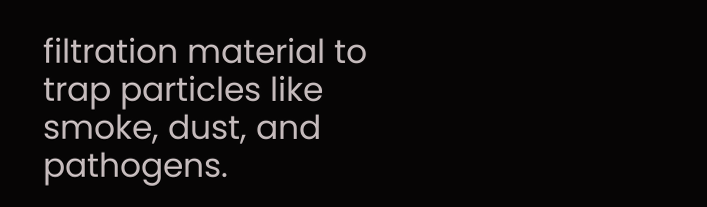filtration material to trap particles like smoke, dust, and pathogens.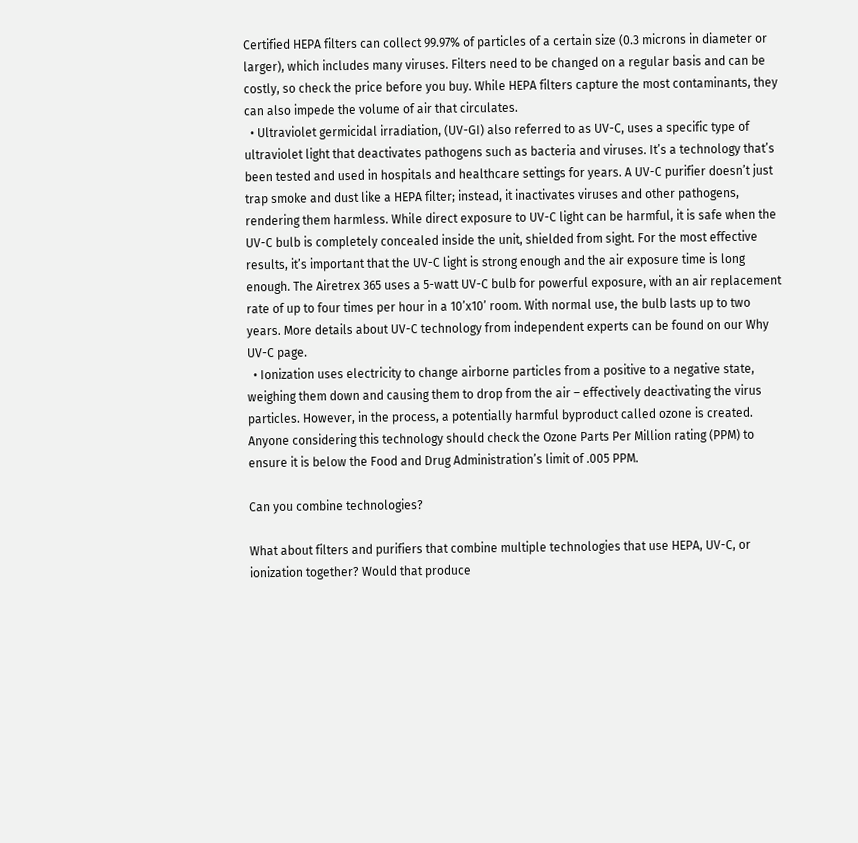Certified HEPA filters can collect 99.97% of particles of a certain size (0.3 microns in diameter or larger), which includes many viruses. Filters need to be changed on a regular basis and can be costly, so check the price before you buy. While HEPA filters capture the most contaminants, they can also impede the volume of air that circulates.
  • Ultraviolet germicidal irradiation, (UV-GI) also referred to as UV-C, uses a specific type of ultraviolet light that deactivates pathogens such as bacteria and viruses. It’s a technology that’s been tested and used in hospitals and healthcare settings for years. A UV-C purifier doesn’t just trap smoke and dust like a HEPA filter; instead, it inactivates viruses and other pathogens, rendering them harmless. While direct exposure to UV-C light can be harmful, it is safe when the UV-C bulb is completely concealed inside the unit, shielded from sight. For the most effective results, it’s important that the UV-C light is strong enough and the air exposure time is long enough. The Airetrex 365 uses a 5-watt UV-C bulb for powerful exposure, with an air replacement rate of up to four times per hour in a 10’x10’ room. With normal use, the bulb lasts up to two years. More details about UV-C technology from independent experts can be found on our Why UV-C page.
  • Ionization uses electricity to change airborne particles from a positive to a negative state, weighing them down and causing them to drop from the air – effectively deactivating the virus particles. However, in the process, a potentially harmful byproduct called ozone is created. Anyone considering this technology should check the Ozone Parts Per Million rating (PPM) to ensure it is below the Food and Drug Administration’s limit of .005 PPM.

Can you combine technologies?

What about filters and purifiers that combine multiple technologies that use HEPA, UV-C, or ionization together? Would that produce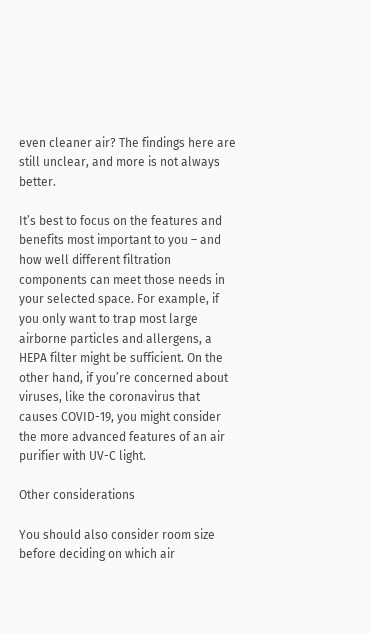even cleaner air? The findings here are still unclear, and more is not always better.

It’s best to focus on the features and benefits most important to you – and how well different filtration components can meet those needs in your selected space. For example, if you only want to trap most large airborne particles and allergens, a HEPA filter might be sufficient. On the other hand, if you’re concerned about viruses, like the coronavirus that causes COVID-19, you might consider the more advanced features of an air purifier with UV-C light.

Other considerations

You should also consider room size before deciding on which air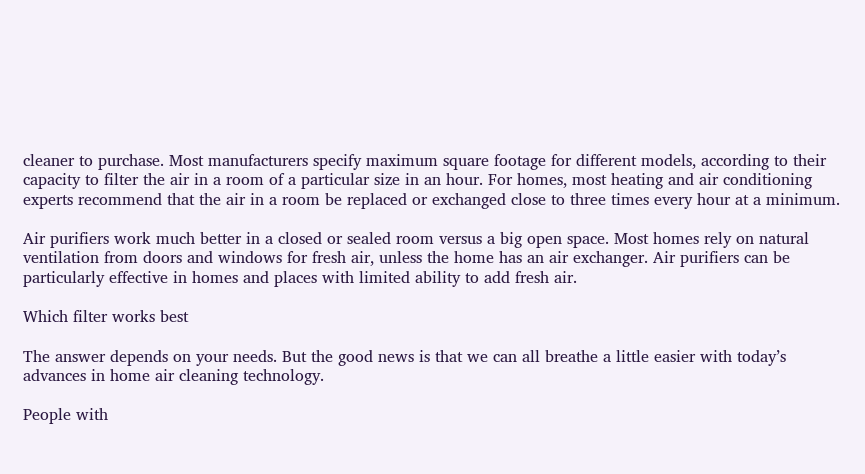cleaner to purchase. Most manufacturers specify maximum square footage for different models, according to their capacity to filter the air in a room of a particular size in an hour. For homes, most heating and air conditioning experts recommend that the air in a room be replaced or exchanged close to three times every hour at a minimum.

Air purifiers work much better in a closed or sealed room versus a big open space. Most homes rely on natural ventilation from doors and windows for fresh air, unless the home has an air exchanger. Air purifiers can be particularly effective in homes and places with limited ability to add fresh air.

Which filter works best

The answer depends on your needs. But the good news is that we can all breathe a little easier with today’s advances in home air cleaning technology.

People with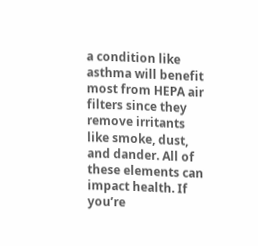a condition like asthma will benefit most from HEPA air filters since they remove irritants like smoke, dust, and dander. All of these elements can impact health. If you’re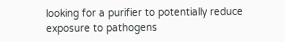looking for a purifier to potentially reduce exposure to pathogens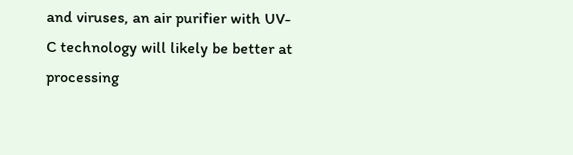and viruses, an air purifier with UV-C technology will likely be better at processing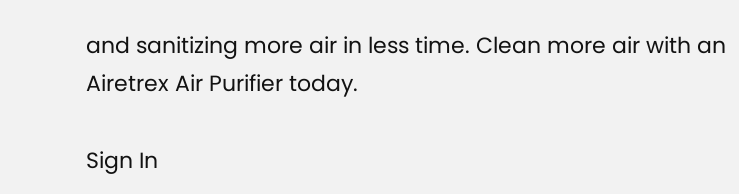and sanitizing more air in less time. Clean more air with an Airetrex Air Purifier today.

Sign In